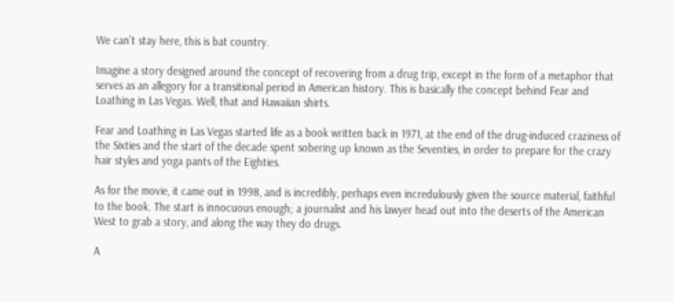We can’t stay here, this is bat country.

Imagine a story designed around the concept of recovering from a drug trip, except in the form of a metaphor that serves as an allegory for a transitional period in American history. This is basically the concept behind Fear and Loathing in Las Vegas. Well, that and Hawaiian shirts.

Fear and Loathing in Las Vegas started life as a book written back in 1971, at the end of the drug-induced craziness of the Sixties and the start of the decade spent sobering up known as the Seventies, in order to prepare for the crazy hair styles and yoga pants of the Eighties.

As for the movie, it came out in 1998, and is incredibly, perhaps even incredulously given the source material, faithful to the book. The start is innocuous enough; a journalist and his lawyer head out into the deserts of the American West to grab a story, and along the way they do drugs.

A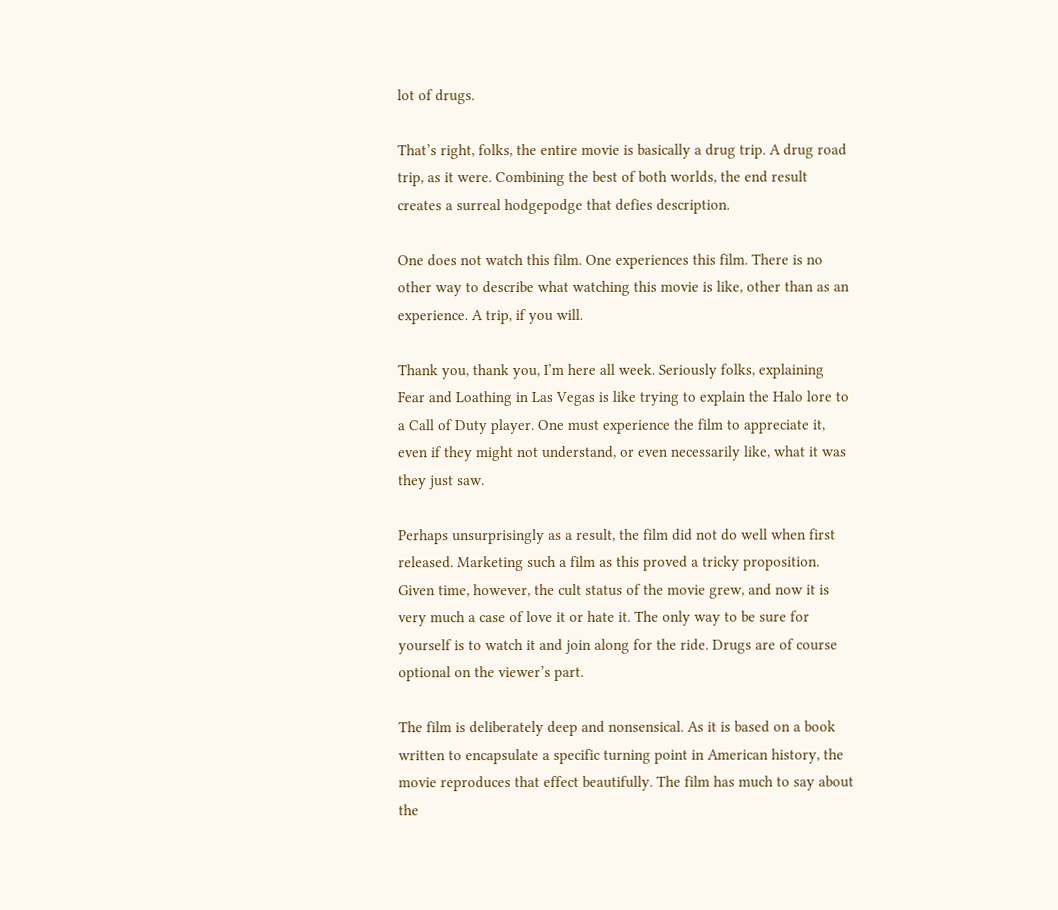lot of drugs.

That’s right, folks, the entire movie is basically a drug trip. A drug road trip, as it were. Combining the best of both worlds, the end result creates a surreal hodgepodge that defies description.

One does not watch this film. One experiences this film. There is no other way to describe what watching this movie is like, other than as an experience. A trip, if you will.

Thank you, thank you, I’m here all week. Seriously folks, explaining Fear and Loathing in Las Vegas is like trying to explain the Halo lore to a Call of Duty player. One must experience the film to appreciate it, even if they might not understand, or even necessarily like, what it was they just saw.

Perhaps unsurprisingly as a result, the film did not do well when first released. Marketing such a film as this proved a tricky proposition. Given time, however, the cult status of the movie grew, and now it is very much a case of love it or hate it. The only way to be sure for yourself is to watch it and join along for the ride. Drugs are of course optional on the viewer’s part.

The film is deliberately deep and nonsensical. As it is based on a book written to encapsulate a specific turning point in American history, the movie reproduces that effect beautifully. The film has much to say about the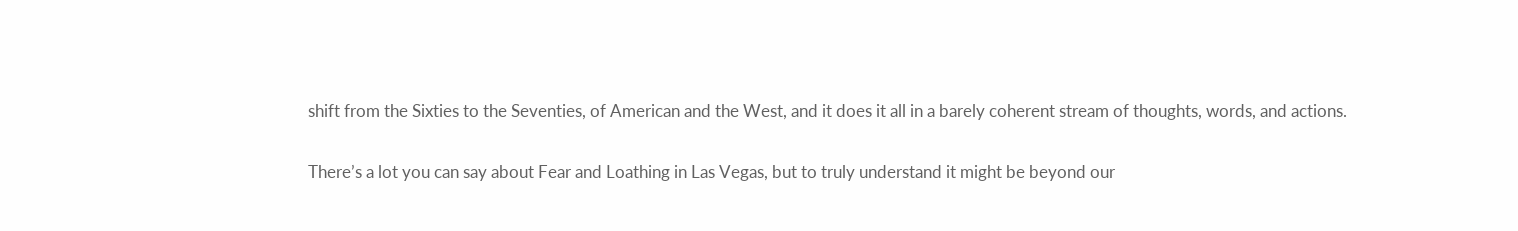shift from the Sixties to the Seventies, of American and the West, and it does it all in a barely coherent stream of thoughts, words, and actions.

There’s a lot you can say about Fear and Loathing in Las Vegas, but to truly understand it might be beyond our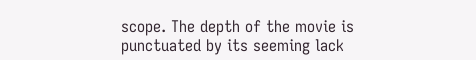scope. The depth of the movie is punctuated by its seeming lack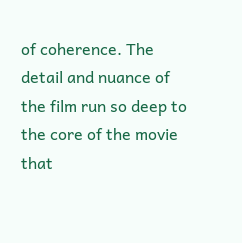of coherence. The detail and nuance of the film run so deep to the core of the movie that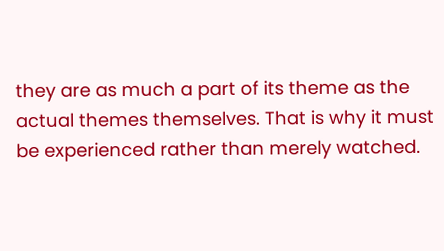they are as much a part of its theme as the actual themes themselves. That is why it must be experienced rather than merely watched.